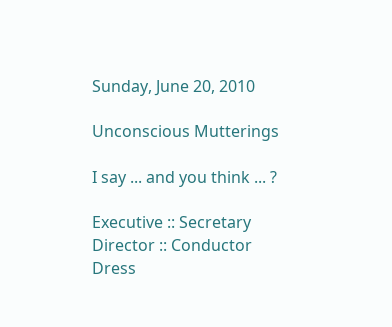Sunday, June 20, 2010

Unconscious Mutterings

I say ... and you think ... ?

Executive :: Secretary
Director :: Conductor
Dress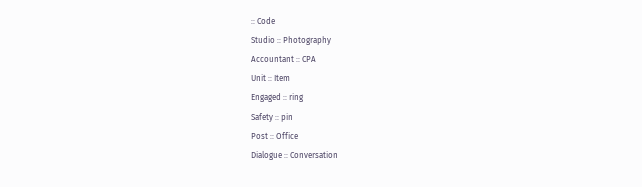:: Code
Studio :: Photography
Accountant :: CPA
Unit :: Item
Engaged :: ring
Safety :: pin
Post :: Office
Dialogue :: Conversation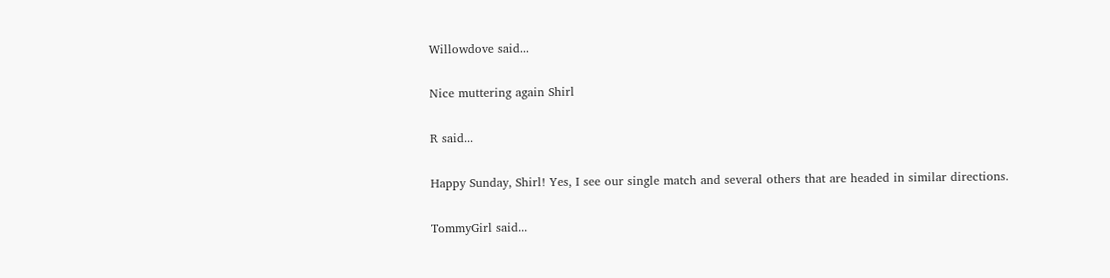Willowdove said...

Nice muttering again Shirl

R said...

Happy Sunday, Shirl! Yes, I see our single match and several others that are headed in similar directions.

TommyGirl said...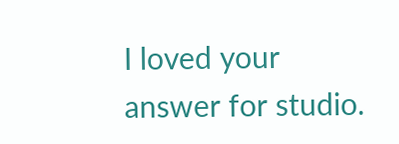I loved your answer for studio.